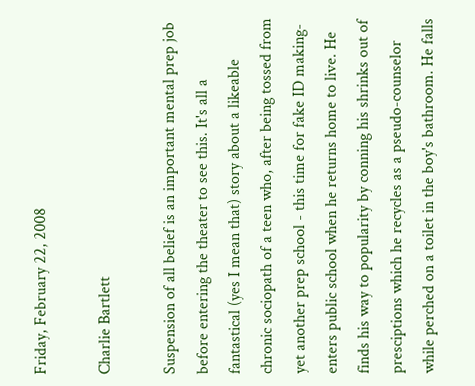Friday, February 22, 2008

Charlie Bartlett

Suspension of all belief is an important mental prep job before entering the theater to see this. It's all a fantastical (yes I mean that) story about a likeable chronic sociopath of a teen who, after being tossed from yet another prep school - this time for fake ID making-enters public school when he returns home to live. He finds his way to popularity by conning his shrinks out of presciptions which he recycles as a pseudo-counselor while perched on a toilet in the boy's bathroom. He falls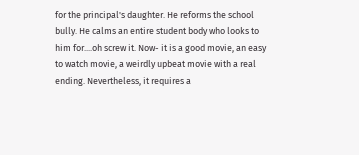for the principal's daughter. He reforms the school bully. He calms an entire student body who looks to him for....oh screw it. Now- it is a good movie, an easy to watch movie, a weirdly upbeat movie with a real ending. Nevertheless, it requires a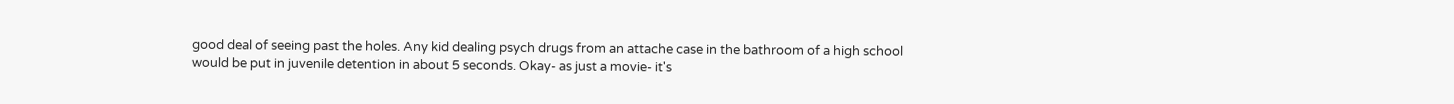good deal of seeing past the holes. Any kid dealing psych drugs from an attache case in the bathroom of a high school would be put in juvenile detention in about 5 seconds. Okay- as just a movie- it's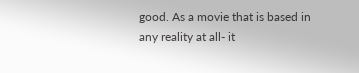good. As a movie that is based in any reality at all- it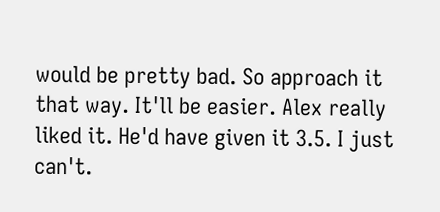would be pretty bad. So approach it that way. It'll be easier. Alex really liked it. He'd have given it 3.5. I just can't.